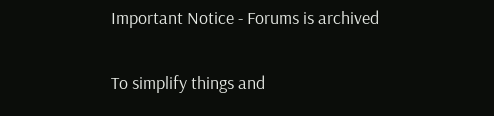Important Notice - Forums is archived

To simplify things and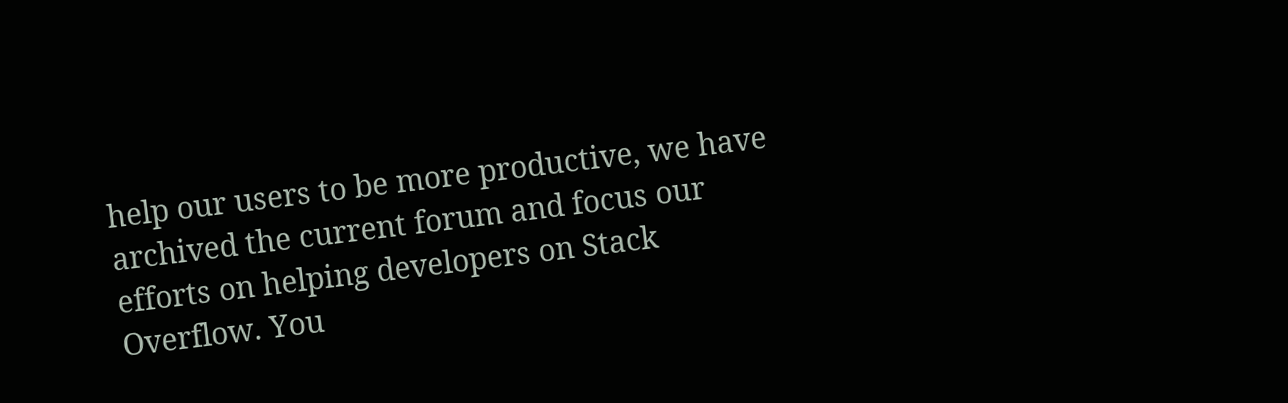help our users to be more productive, we have archived the current forum and focus our efforts on helping developers on Stack Overflow. You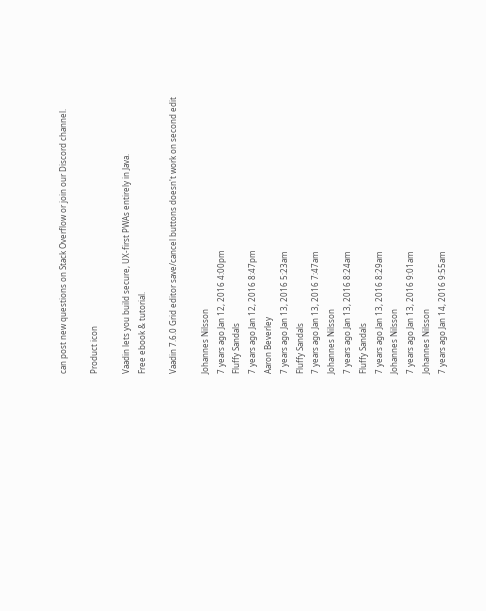can post new questions on Stack Overflow or join our Discord channel.

Product icon

Vaadin lets you build secure, UX-first PWAs entirely in Java.
Free ebook & tutorial.

Vaadin 7.6.0 Grid editor save/cancel buttons doesn't work on second edit

Johannes Nilsson
7 years ago Jan 12, 2016 4:00pm
Fluffy Sandals
7 years ago Jan 12, 2016 8:47pm
Aaron Beverley
7 years ago Jan 13, 2016 5:23am
Fluffy Sandals
7 years ago Jan 13, 2016 7:47am
Johannes Nilsson
7 years ago Jan 13, 2016 8:24am
Fluffy Sandals
7 years ago Jan 13, 2016 8:29am
Johannes Nilsson
7 years ago Jan 13, 2016 9:01am
Johannes Nilsson
7 years ago Jan 14, 2016 9:55am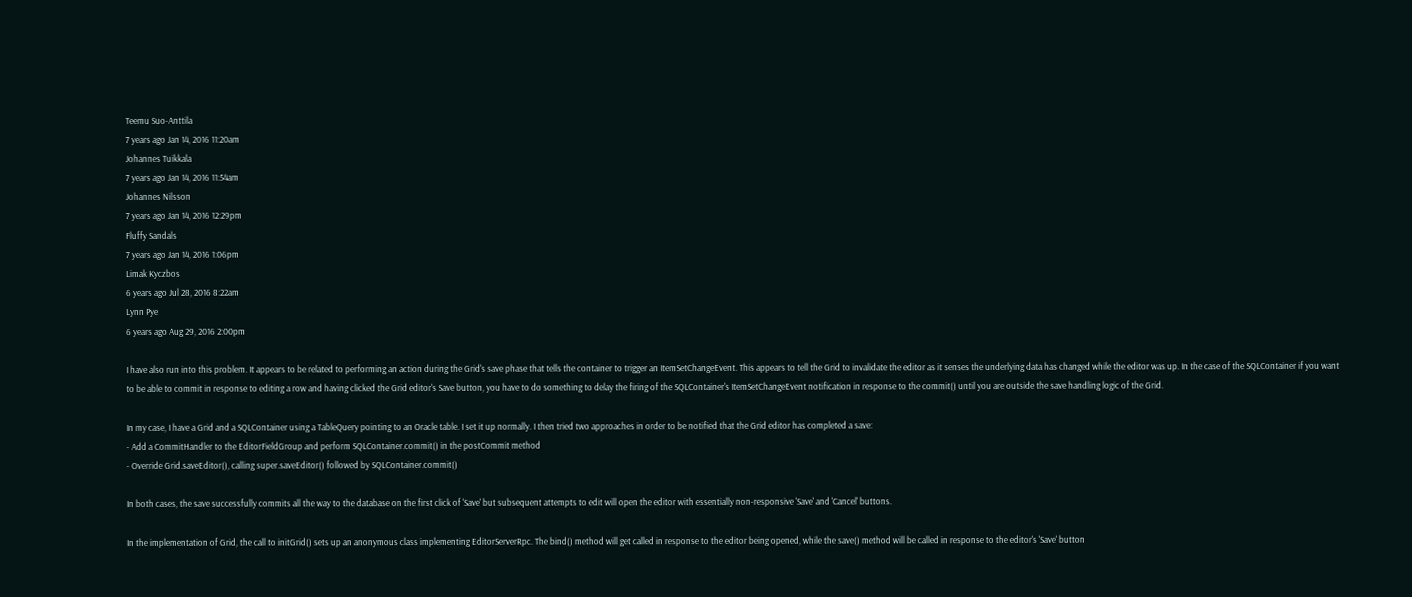Teemu Suo-Anttila
7 years ago Jan 14, 2016 11:20am
Johannes Tuikkala
7 years ago Jan 14, 2016 11:54am
Johannes Nilsson
7 years ago Jan 14, 2016 12:29pm
Fluffy Sandals
7 years ago Jan 14, 2016 1:06pm
Limak Kyczbos
6 years ago Jul 28, 2016 8:22am
Lynn Pye
6 years ago Aug 29, 2016 2:00pm

I have also run into this problem. It appears to be related to performing an action during the Grid's save phase that tells the container to trigger an ItemSetChangeEvent. This appears to tell the Grid to invalidate the editor as it senses the underlying data has changed while the editor was up. In the case of the SQLContainer if you want to be able to commit in response to editing a row and having clicked the Grid editor's Save button, you have to do something to delay the firing of the SQLContainer's ItemSetChangeEvent notification in response to the commit() until you are outside the save handling logic of the Grid.

In my case, I have a Grid and a SQLContainer using a TableQuery pointing to an Oracle table. I set it up normally. I then tried two approaches in order to be notified that the Grid editor has completed a save:
- Add a CommitHandler to the EditorFieldGroup and perform SQLContainer.commit() in the postCommit method
- Override Grid.saveEditor(), calling super.saveEditor() followed by SQLContainer.commit()

In both cases, the save successfully commits all the way to the database on the first click of 'Save' but subsequent attempts to edit will open the editor with essentially non-responsive 'Save' and 'Cancel' buttons.

In the implementation of Grid, the call to initGrid() sets up an anonymous class implementing EditorServerRpc. The bind() method will get called in response to the editor being opened, while the save() method will be called in response to the editor's 'Save' button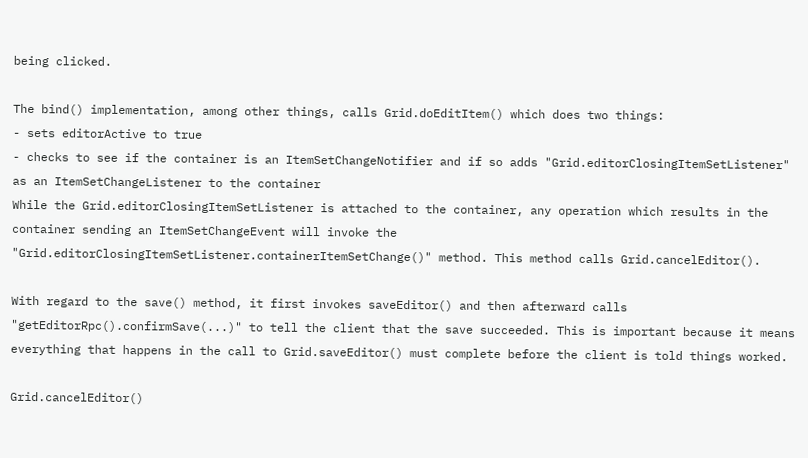being clicked.

The bind() implementation, among other things, calls Grid.doEditItem() which does two things:
- sets editorActive to true
- checks to see if the container is an ItemSetChangeNotifier and if so adds "Grid.editorClosingItemSetListener" as an ItemSetChangeListener to the container
While the Grid.editorClosingItemSetListener is attached to the container, any operation which results in the container sending an ItemSetChangeEvent will invoke the "Grid.editorClosingItemSetListener.containerItemSetChange()" method. This method calls Grid.cancelEditor().

With regard to the save() method, it first invokes saveEditor() and then afterward calls "getEditorRpc().confirmSave(...)" to tell the client that the save succeeded. This is important because it means everything that happens in the call to Grid.saveEditor() must complete before the client is told things worked.

Grid.cancelEditor()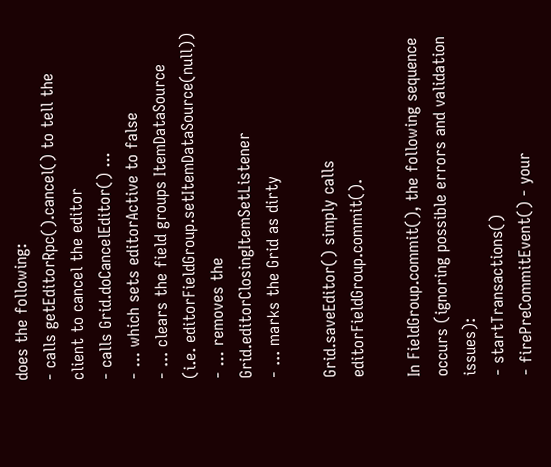does the following:
- calls getEditorRpc().cancel() to tell the client to cancel the editor
- calls Grid.doCancelEditor() ...
- ... which sets editorActive to false
- ... clears the field groups ItemDataSource (i.e. editorFieldGroup.setItemDataSource(null))
- ... removes the Grid.editorClosingItemSetListener
- ... marks the Grid as dirty

Grid.saveEditor() simply calls editorFieldGroup.commit().

In FieldGroup.commit(), the following sequence occurs (ignoring possible errors and validation issues):
- startTransactions()
- firePreCommitEvent() - your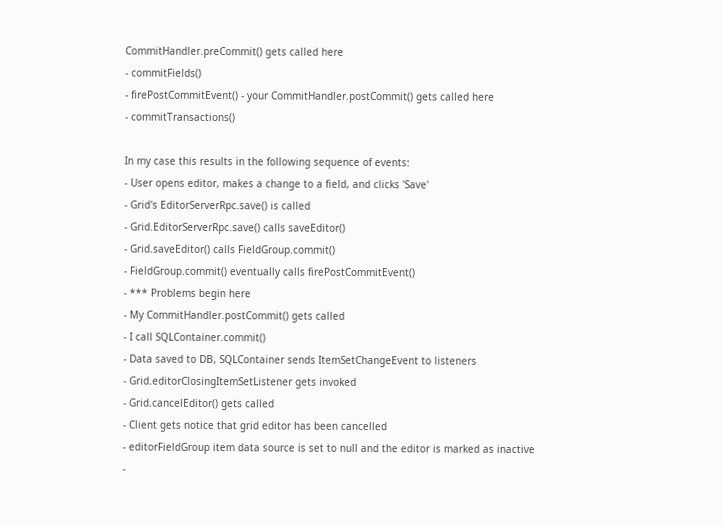CommitHandler.preCommit() gets called here
- commitFields()
- firePostCommitEvent() - your CommitHandler.postCommit() gets called here
- commitTransactions()

In my case this results in the following sequence of events:
- User opens editor, makes a change to a field, and clicks 'Save'
- Grid's EditorServerRpc.save() is called
- Grid.EditorServerRpc.save() calls saveEditor()
- Grid.saveEditor() calls FieldGroup.commit()
- FieldGroup.commit() eventually calls firePostCommitEvent()
- *** Problems begin here
- My CommitHandler.postCommit() gets called
- I call SQLContainer.commit()
- Data saved to DB, SQLContainer sends ItemSetChangeEvent to listeners
- Grid.editorClosingItemSetListener gets invoked
- Grid.cancelEditor() gets called
- Client gets notice that grid editor has been cancelled
- editorFieldGroup item data source is set to null and the editor is marked as inactive
-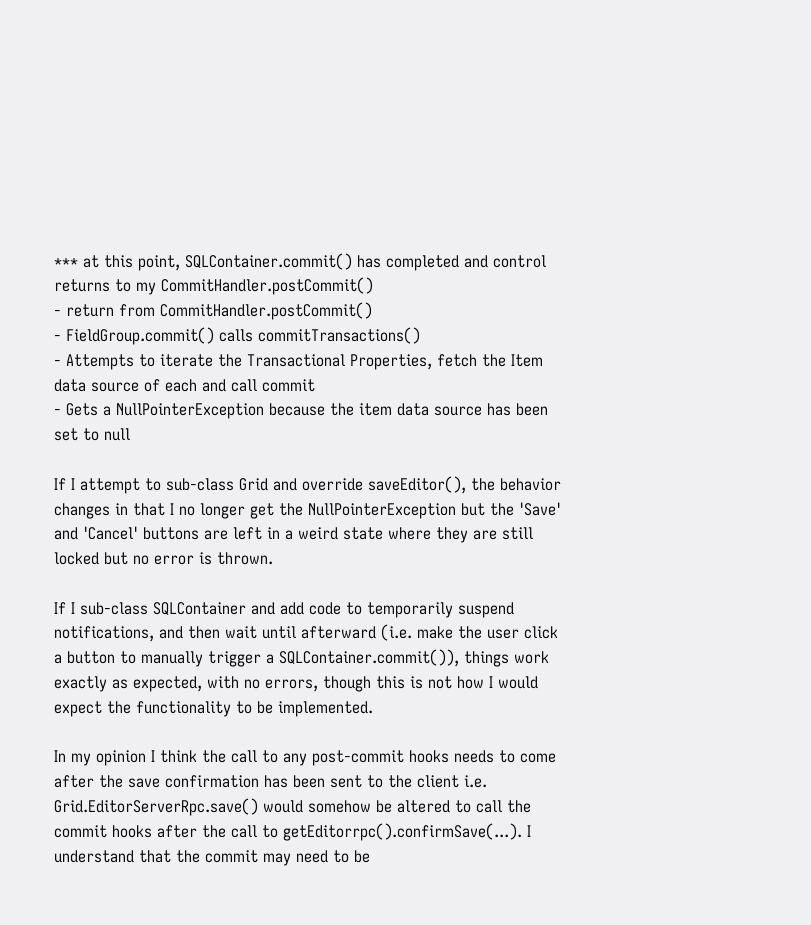*** at this point, SQLContainer.commit() has completed and control returns to my CommitHandler.postCommit()
- return from CommitHandler.postCommit()
- FieldGroup.commit() calls commitTransactions()
- Attempts to iterate the Transactional Properties, fetch the Item data source of each and call commit
- Gets a NullPointerException because the item data source has been set to null

If I attempt to sub-class Grid and override saveEditor(), the behavior changes in that I no longer get the NullPointerException but the 'Save' and 'Cancel' buttons are left in a weird state where they are still locked but no error is thrown.

If I sub-class SQLContainer and add code to temporarily suspend notifications, and then wait until afterward (i.e. make the user click a button to manually trigger a SQLContainer.commit()), things work exactly as expected, with no errors, though this is not how I would expect the functionality to be implemented.

In my opinion I think the call to any post-commit hooks needs to come after the save confirmation has been sent to the client i.e. Grid.EditorServerRpc.save() would somehow be altered to call the commit hooks after the call to getEditorrpc().confirmSave(...). I understand that the commit may need to be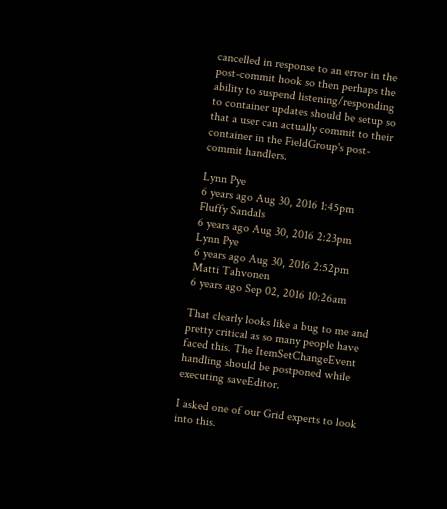cancelled in response to an error in the post-commit hook so then perhaps the ability to suspend listening/responding to container updates should be setup so that a user can actually commit to their container in the FieldGroup's post-commit handlers.

Lynn Pye
6 years ago Aug 30, 2016 1:45pm
Fluffy Sandals
6 years ago Aug 30, 2016 2:23pm
Lynn Pye
6 years ago Aug 30, 2016 2:52pm
Matti Tahvonen
6 years ago Sep 02, 2016 10:26am

That clearly looks like a bug to me and pretty critical as so many people have faced this. The ItemSetChangeEvent handling should be postponed while executing saveEditor.

I asked one of our Grid experts to look into this.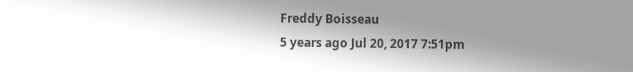Freddy Boisseau
5 years ago Jul 20, 2017 7:51pm